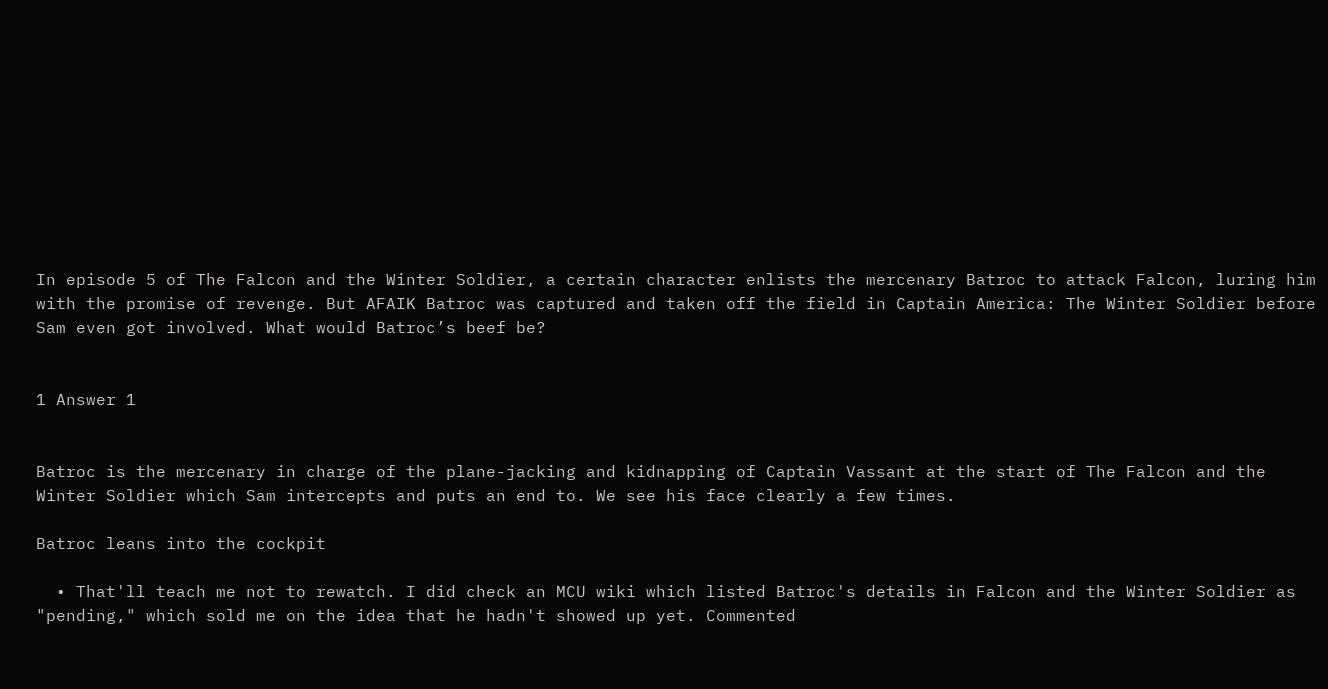In episode 5 of The Falcon and the Winter Soldier, a certain character enlists the mercenary Batroc to attack Falcon, luring him with the promise of revenge. But AFAIK Batroc was captured and taken off the field in Captain America: The Winter Soldier before Sam even got involved. What would Batroc’s beef be?


1 Answer 1


Batroc is the mercenary in charge of the plane-jacking and kidnapping of Captain Vassant at the start of The Falcon and the Winter Soldier which Sam intercepts and puts an end to. We see his face clearly a few times.

Batroc leans into the cockpit

  • That'll teach me not to rewatch. I did check an MCU wiki which listed Batroc's details in Falcon and the Winter Soldier as "pending," which sold me on the idea that he hadn't showed up yet. Commented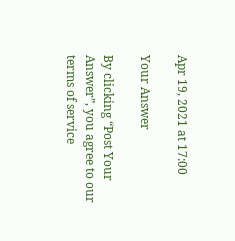Apr 19, 2021 at 17:00

Your Answer

By clicking “Post Your Answer”, you agree to our terms of service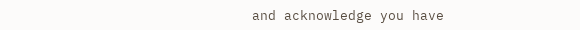and acknowledge you have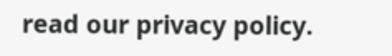read our privacy policy.